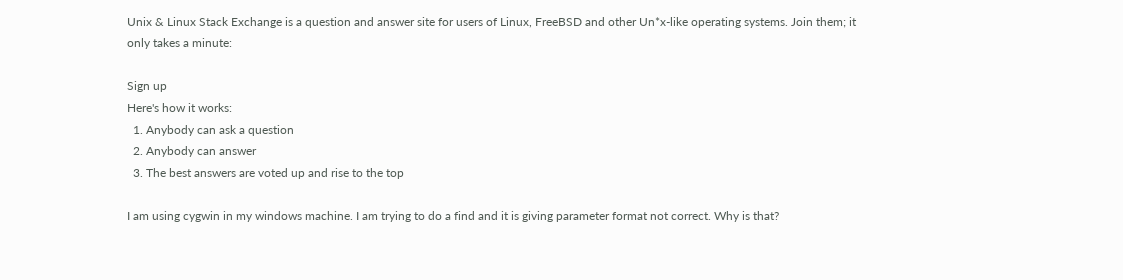Unix & Linux Stack Exchange is a question and answer site for users of Linux, FreeBSD and other Un*x-like operating systems. Join them; it only takes a minute:

Sign up
Here's how it works:
  1. Anybody can ask a question
  2. Anybody can answer
  3. The best answers are voted up and rise to the top

I am using cygwin in my windows machine. I am trying to do a find and it is giving parameter format not correct. Why is that?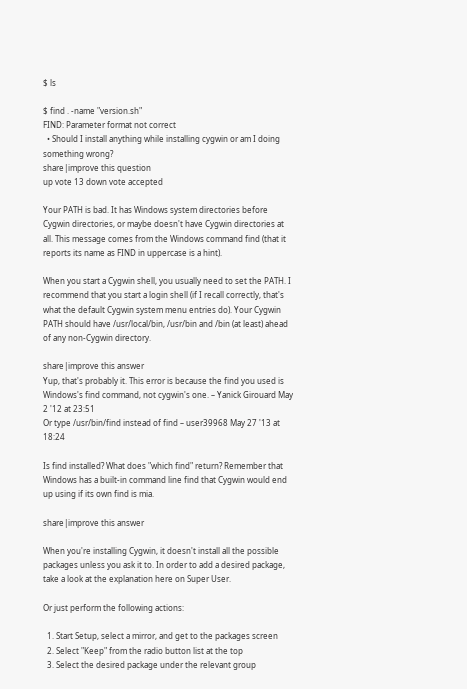$ ls

$ find . -name "version.sh"
FIND: Parameter format not correct
  • Should I install anything while installing cygwin or am I doing something wrong?
share|improve this question
up vote 13 down vote accepted

Your PATH is bad. It has Windows system directories before Cygwin directories, or maybe doesn't have Cygwin directories at all. This message comes from the Windows command find (that it reports its name as FIND in uppercase is a hint).

When you start a Cygwin shell, you usually need to set the PATH. I recommend that you start a login shell (if I recall correctly, that's what the default Cygwin system menu entries do). Your Cygwin PATH should have /usr/local/bin, /usr/bin and /bin (at least) ahead of any non-Cygwin directory.

share|improve this answer
Yup, that's probably it. This error is because the find you used is Windows's find command, not cygwin's one. – Yanick Girouard May 2 '12 at 23:51
Or type /usr/bin/find instead of find – user39968 May 27 '13 at 18:24

Is find installed? What does "which find" return? Remember that Windows has a built-in command line find that Cygwin would end up using if its own find is mia.

share|improve this answer

When you're installing Cygwin, it doesn't install all the possible packages unless you ask it to. In order to add a desired package, take a look at the explanation here on Super User.

Or just perform the following actions:

  1. Start Setup, select a mirror, and get to the packages screen
  2. Select "Keep" from the radio button list at the top
  3. Select the desired package under the relevant group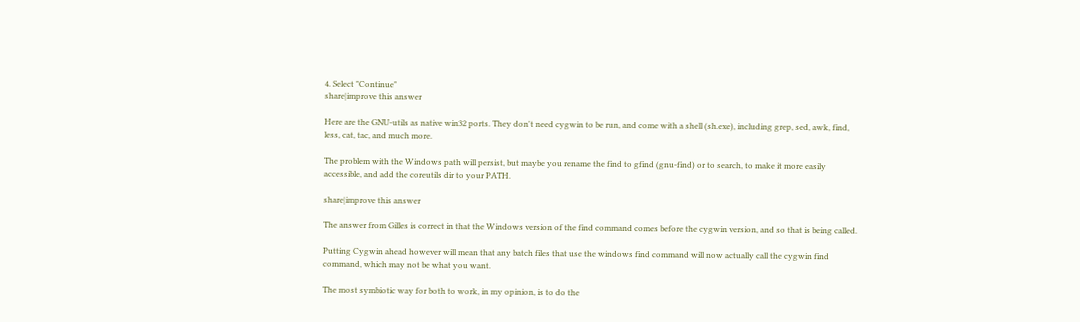4. Select "Continue"
share|improve this answer

Here are the GNU-utils as native win32 ports. They don't need cygwin to be run, and come with a shell (sh.exe), including grep, sed, awk, find, less, cat, tac, and much more.

The problem with the Windows path will persist, but maybe you rename the find to gfind (gnu-find) or to search, to make it more easily accessible, and add the coreutils dir to your PATH.

share|improve this answer

The answer from Gilles is correct in that the Windows version of the find command comes before the cygwin version, and so that is being called.

Putting Cygwin ahead however will mean that any batch files that use the windows find command will now actually call the cygwin find command, which may not be what you want.

The most symbiotic way for both to work, in my opinion, is to do the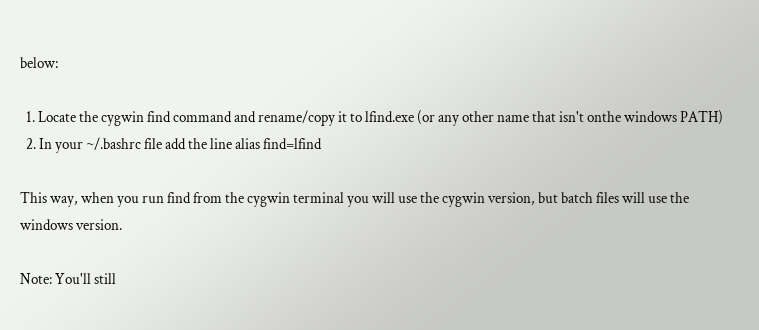below:

  1. Locate the cygwin find command and rename/copy it to lfind.exe (or any other name that isn't onthe windows PATH)
  2. In your ~/.bashrc file add the line alias find=lfind

This way, when you run find from the cygwin terminal you will use the cygwin version, but batch files will use the windows version.

Note: You'll still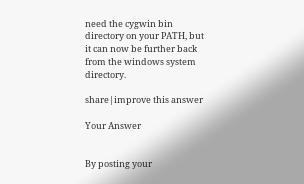need the cygwin bin directory on your PATH, but it can now be further back from the windows system directory.

share|improve this answer

Your Answer


By posting your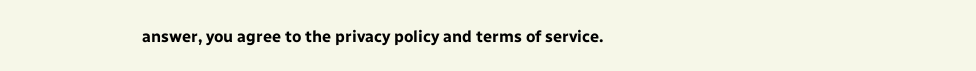answer, you agree to the privacy policy and terms of service.